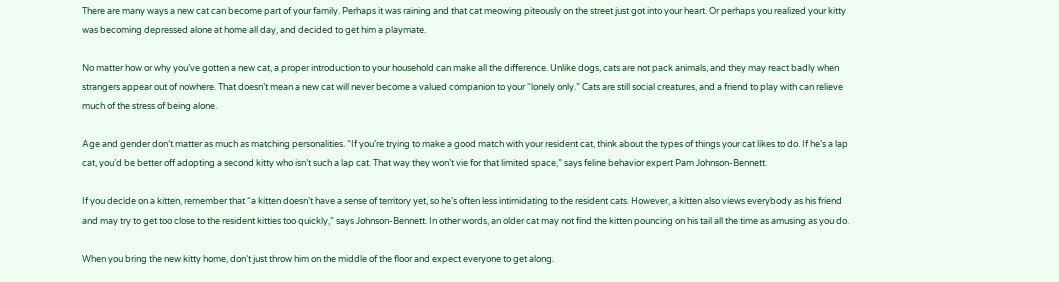There are many ways a new cat can become part of your family. Perhaps it was raining and that cat meowing piteously on the street just got into your heart. Or perhaps you realized your kitty was becoming depressed alone at home all day, and decided to get him a playmate.

No matter how or why you’ve gotten a new cat, a proper introduction to your household can make all the difference. Unlike dogs, cats are not pack animals, and they may react badly when strangers appear out of nowhere. That doesn’t mean a new cat will never become a valued companion to your “lonely only.” Cats are still social creatures, and a friend to play with can relieve much of the stress of being alone.

Age and gender don’t matter as much as matching personalities. “If you’re trying to make a good match with your resident cat, think about the types of things your cat likes to do. If he’s a lap cat, you’d be better off adopting a second kitty who isn’t such a lap cat. That way they won’t vie for that limited space,” says feline behavior expert Pam Johnson-Bennett.

If you decide on a kitten, remember that “a kitten doesn’t have a sense of territory yet, so he’s often less intimidating to the resident cats. However, a kitten also views everybody as his friend and may try to get too close to the resident kitties too quickly,” says Johnson-Bennett. In other words, an older cat may not find the kitten pouncing on his tail all the time as amusing as you do.

When you bring the new kitty home, don’t just throw him on the middle of the floor and expect everyone to get along.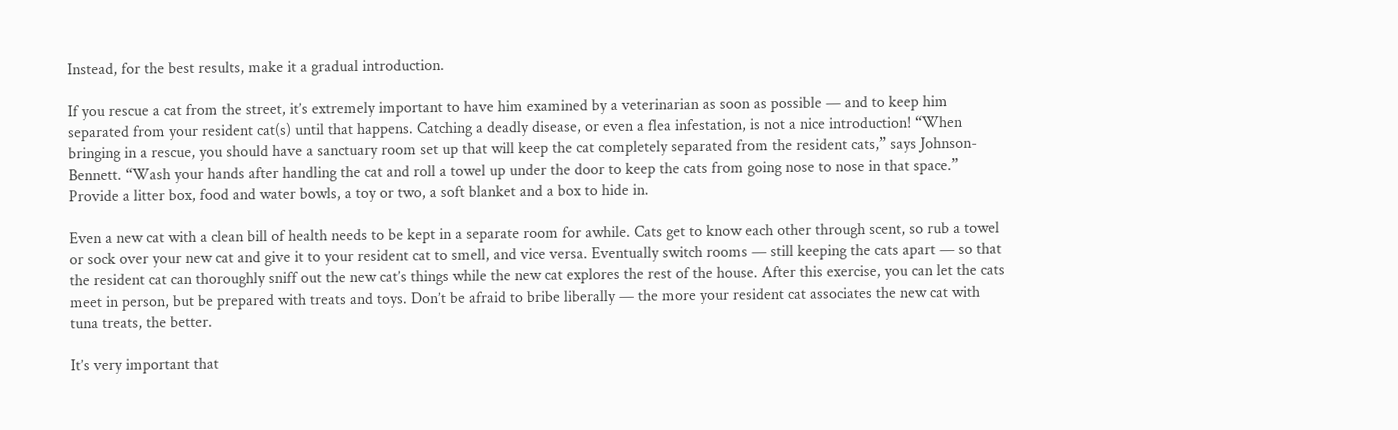Instead, for the best results, make it a gradual introduction.

If you rescue a cat from the street, it’s extremely important to have him examined by a veterinarian as soon as possible — and to keep him separated from your resident cat(s) until that happens. Catching a deadly disease, or even a flea infestation, is not a nice introduction! “When bringing in a rescue, you should have a sanctuary room set up that will keep the cat completely separated from the resident cats,” says Johnson-Bennett. “Wash your hands after handling the cat and roll a towel up under the door to keep the cats from going nose to nose in that space.” Provide a litter box, food and water bowls, a toy or two, a soft blanket and a box to hide in.

Even a new cat with a clean bill of health needs to be kept in a separate room for awhile. Cats get to know each other through scent, so rub a towel or sock over your new cat and give it to your resident cat to smell, and vice versa. Eventually switch rooms — still keeping the cats apart — so that the resident cat can thoroughly sniff out the new cat’s things while the new cat explores the rest of the house. After this exercise, you can let the cats meet in person, but be prepared with treats and toys. Don’t be afraid to bribe liberally — the more your resident cat associates the new cat with tuna treats, the better.

It’s very important that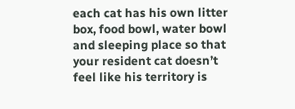each cat has his own litter box, food bowl, water bowl and sleeping place so that your resident cat doesn’t feel like his territory is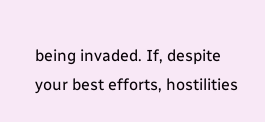being invaded. If, despite your best efforts, hostilities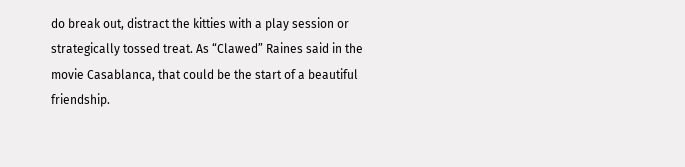do break out, distract the kitties with a play session or strategically tossed treat. As “Clawed” Raines said in the movie Casablanca, that could be the start of a beautiful friendship.